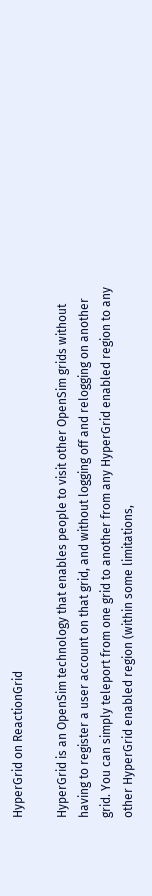HyperGrid on ReactionGrid

HyperGrid is an OpenSim technology that enables people to visit other OpenSim grids without having to register a user account on that grid, and without logging off and relogging on another grid. You can simply teleport from one grid to another from any HyperGrid enabled region to any other HyperGrid enabled region (within some limitations,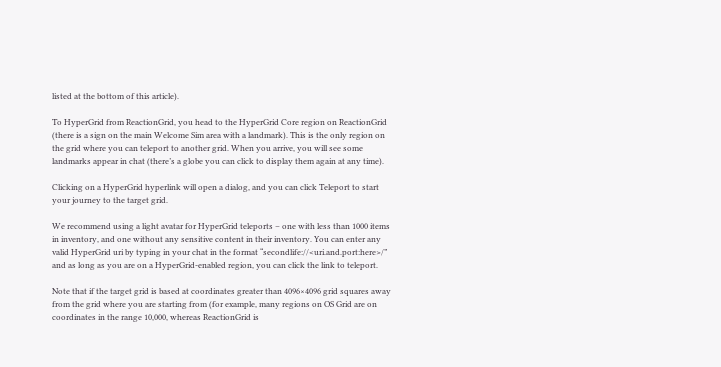listed at the bottom of this article).

To HyperGrid from ReactionGrid, you head to the HyperGrid Core region on ReactionGrid (there is a sign on the main Welcome Sim area with a landmark). This is the only region on the grid where you can teleport to another grid. When you arrive, you will see some landmarks appear in chat (there’s a globe you can click to display them again at any time).

Clicking on a HyperGrid hyperlink will open a dialog, and you can click Teleport to start your journey to the target grid.

We recommend using a light avatar for HyperGrid teleports – one with less than 1000 items in inventory, and one without any sensitive content in their inventory. You can enter any valid HyperGrid uri by typing in your chat in the format “secondlife://<uri.and.port:here>/” and as long as you are on a HyperGrid-enabled region, you can click the link to teleport.

Note that if the target grid is based at coordinates greater than 4096×4096 grid squares away from the grid where you are starting from (for example, many regions on OS Grid are on coordinates in the range 10,000, whereas ReactionGrid is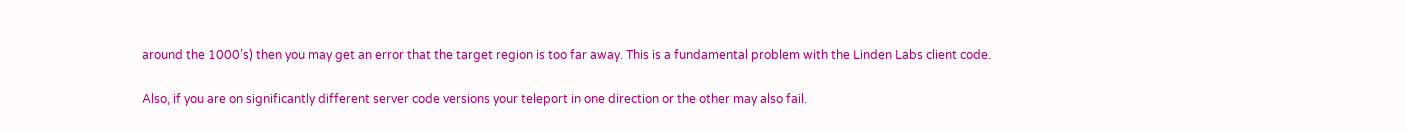around the 1000’s) then you may get an error that the target region is too far away. This is a fundamental problem with the Linden Labs client code.

Also, if you are on significantly different server code versions your teleport in one direction or the other may also fail.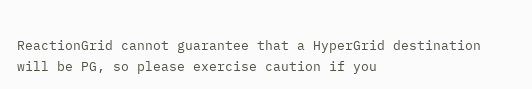ReactionGrid cannot guarantee that a HyperGrid destination will be PG, so please exercise caution if you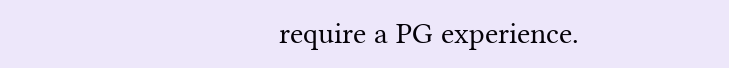require a PG experience.